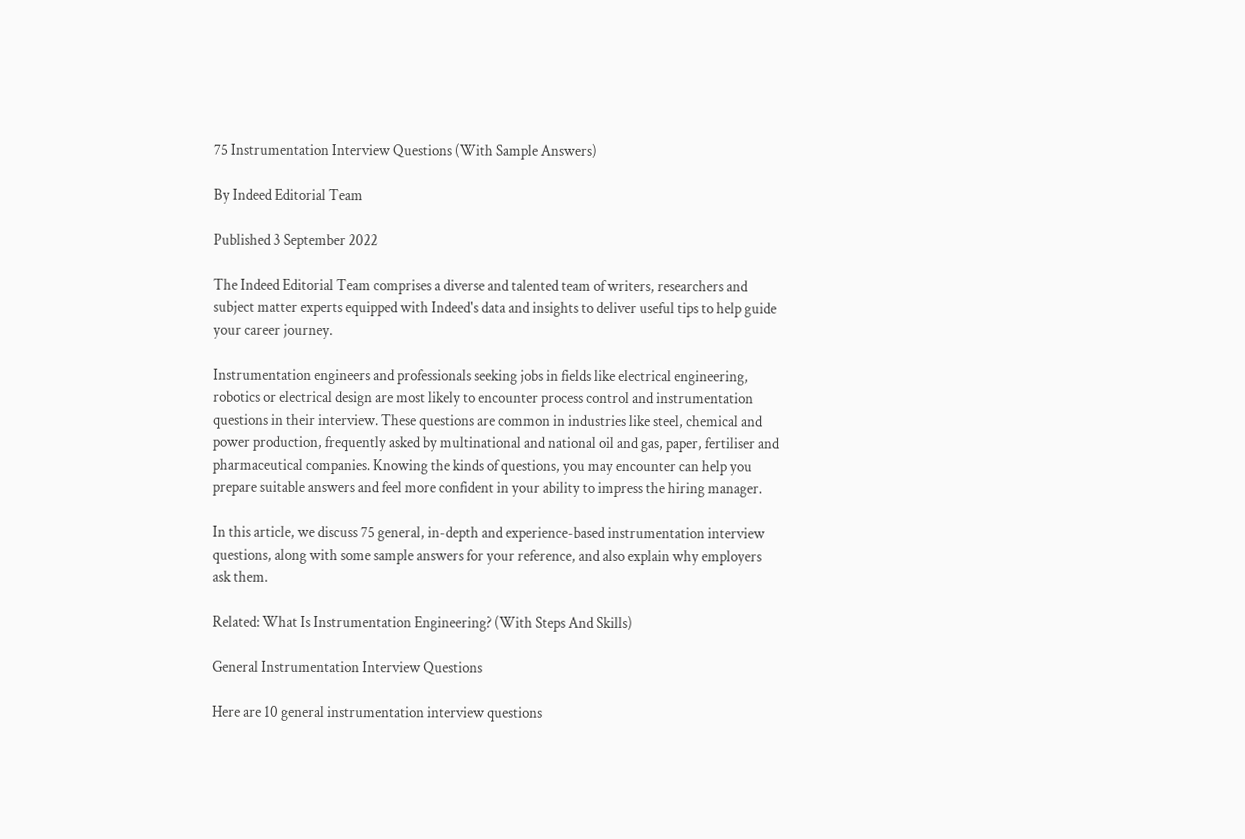75 Instrumentation Interview Questions (With Sample Answers)

By Indeed Editorial Team

Published 3 September 2022

The Indeed Editorial Team comprises a diverse and talented team of writers, researchers and subject matter experts equipped with Indeed's data and insights to deliver useful tips to help guide your career journey.

Instrumentation engineers and professionals seeking jobs in fields like electrical engineering, robotics or electrical design are most likely to encounter process control and instrumentation questions in their interview. These questions are common in industries like steel, chemical and power production, frequently asked by multinational and national oil and gas, paper, fertiliser and pharmaceutical companies. Knowing the kinds of questions, you may encounter can help you prepare suitable answers and feel more confident in your ability to impress the hiring manager.

In this article, we discuss 75 general, in-depth and experience-based instrumentation interview questions, along with some sample answers for your reference, and also explain why employers ask them.

Related: What Is Instrumentation Engineering? (With Steps And Skills)

General Instrumentation Interview Questions

Here are 10 general instrumentation interview questions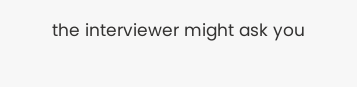the interviewer might ask you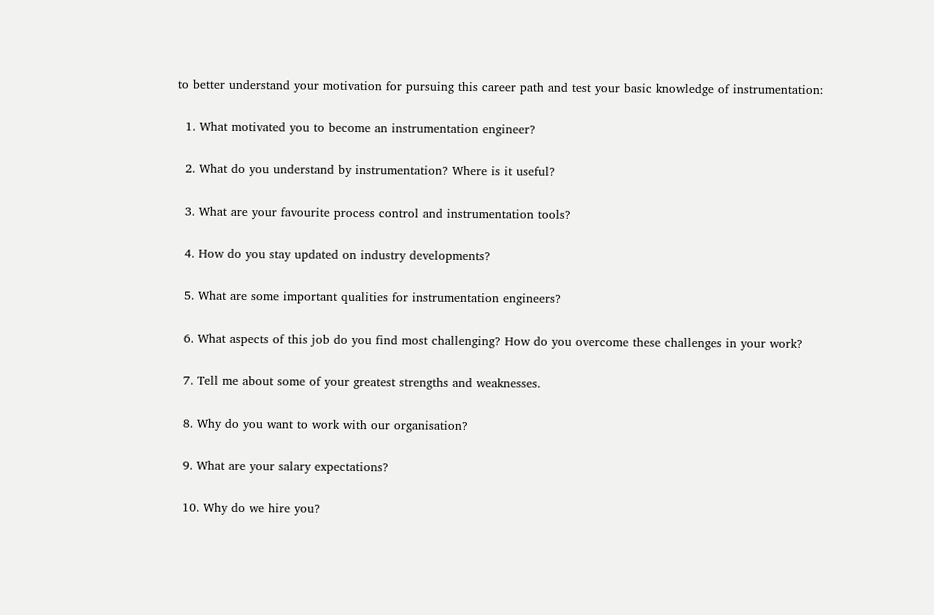to better understand your motivation for pursuing this career path and test your basic knowledge of instrumentation:

  1. What motivated you to become an instrumentation engineer?

  2. What do you understand by instrumentation? Where is it useful?

  3. What are your favourite process control and instrumentation tools?

  4. How do you stay updated on industry developments?

  5. What are some important qualities for instrumentation engineers?

  6. What aspects of this job do you find most challenging? How do you overcome these challenges in your work?

  7. Tell me about some of your greatest strengths and weaknesses.

  8. Why do you want to work with our organisation?

  9. What are your salary expectations?

  10. Why do we hire you?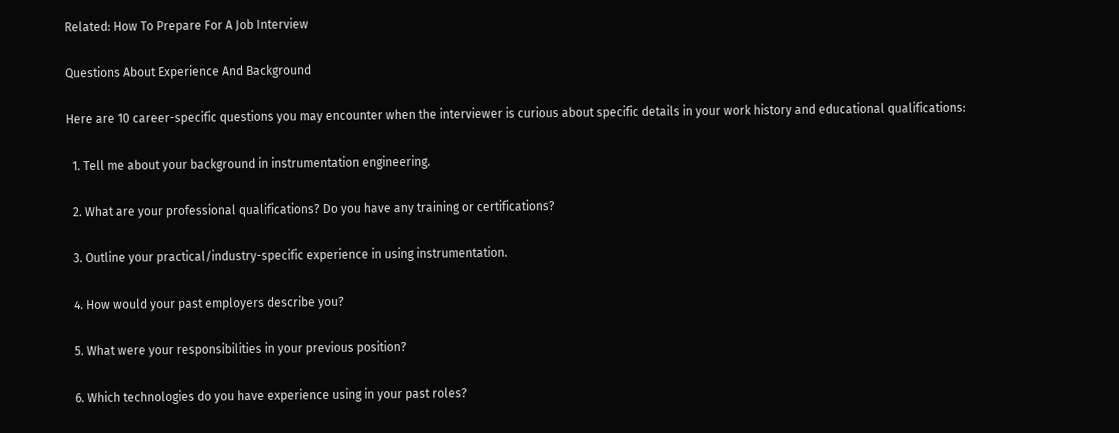Related: How To Prepare For A Job Interview

Questions About Experience And Background

Here are 10 career-specific questions you may encounter when the interviewer is curious about specific details in your work history and educational qualifications:

  1. Tell me about your background in instrumentation engineering.

  2. What are your professional qualifications? Do you have any training or certifications?

  3. Outline your practical/industry-specific experience in using instrumentation.

  4. How would your past employers describe you?

  5. What were your responsibilities in your previous position?

  6. Which technologies do you have experience using in your past roles?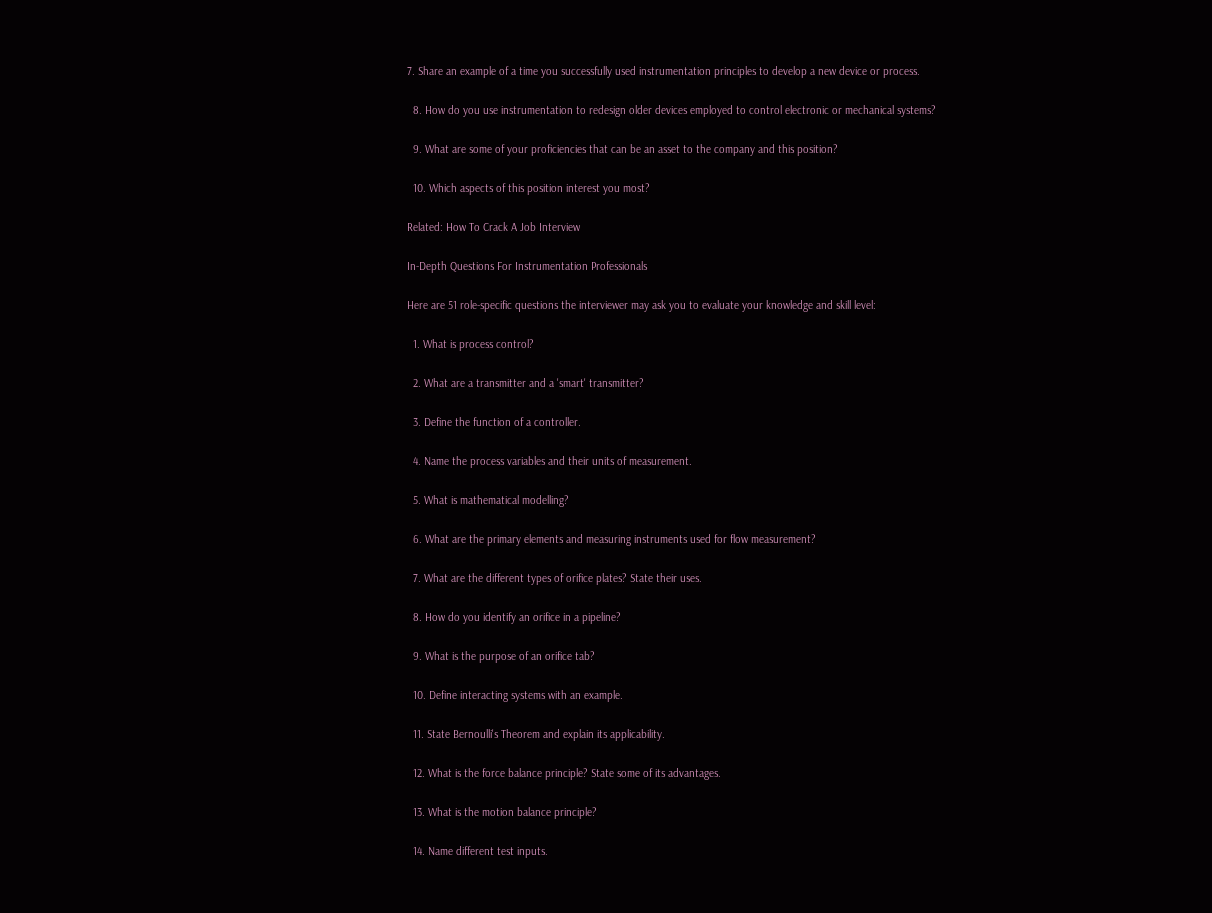7. Share an example of a time you successfully used instrumentation principles to develop a new device or process.

  8. How do you use instrumentation to redesign older devices employed to control electronic or mechanical systems?

  9. What are some of your proficiencies that can be an asset to the company and this position?

  10. Which aspects of this position interest you most?

Related: How To Crack A Job Interview

In-Depth Questions For Instrumentation Professionals

Here are 51 role-specific questions the interviewer may ask you to evaluate your knowledge and skill level:

  1. What is process control?

  2. What are a transmitter and a 'smart' transmitter?

  3. Define the function of a controller.

  4. Name the process variables and their units of measurement.

  5. What is mathematical modelling?

  6. What are the primary elements and measuring instruments used for flow measurement?

  7. What are the different types of orifice plates? State their uses.

  8. How do you identify an orifice in a pipeline?

  9. What is the purpose of an orifice tab?

  10. Define interacting systems with an example.

  11. State Bernoulli's Theorem and explain its applicability.

  12. What is the force balance principle? State some of its advantages.

  13. What is the motion balance principle?

  14. Name different test inputs.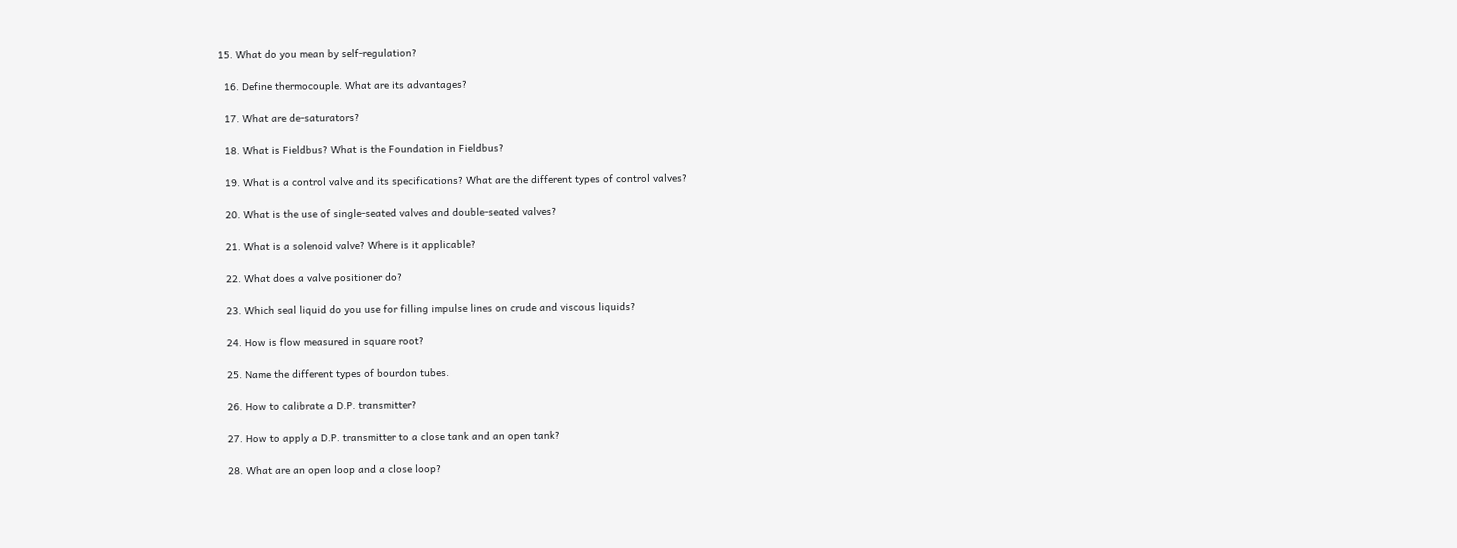15. What do you mean by self-regulation?

  16. Define thermocouple. What are its advantages?

  17. What are de-saturators?

  18. What is Fieldbus? What is the Foundation in Fieldbus?

  19. What is a control valve and its specifications? What are the different types of control valves?

  20. What is the use of single-seated valves and double-seated valves?

  21. What is a solenoid valve? Where is it applicable?

  22. What does a valve positioner do?

  23. Which seal liquid do you use for filling impulse lines on crude and viscous liquids?

  24. How is flow measured in square root?

  25. Name the different types of bourdon tubes.

  26. How to calibrate a D.P. transmitter?

  27. How to apply a D.P. transmitter to a close tank and an open tank?

  28. What are an open loop and a close loop?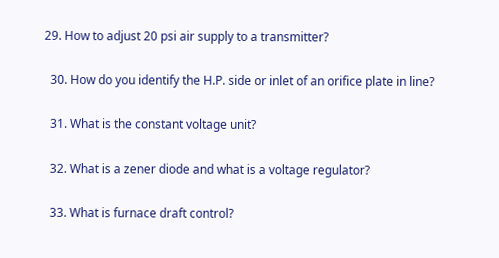29. How to adjust 20 psi air supply to a transmitter?

  30. How do you identify the H.P. side or inlet of an orifice plate in line?

  31. What is the constant voltage unit?

  32. What is a zener diode and what is a voltage regulator?

  33. What is furnace draft control?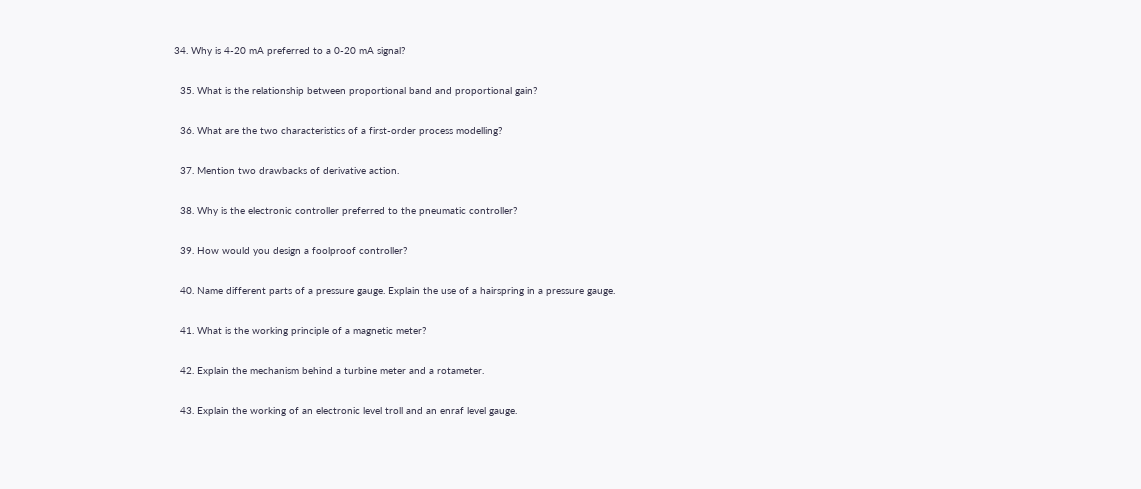34. Why is 4-20 mA preferred to a 0-20 mA signal?

  35. What is the relationship between proportional band and proportional gain?

  36. What are the two characteristics of a first-order process modelling?

  37. Mention two drawbacks of derivative action.

  38. Why is the electronic controller preferred to the pneumatic controller?

  39. How would you design a foolproof controller?

  40. Name different parts of a pressure gauge. Explain the use of a hairspring in a pressure gauge.

  41. What is the working principle of a magnetic meter?

  42. Explain the mechanism behind a turbine meter and a rotameter.

  43. Explain the working of an electronic level troll and an enraf level gauge.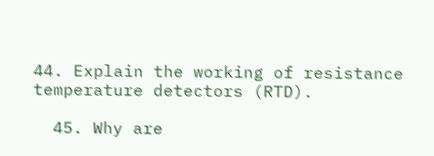44. Explain the working of resistance temperature detectors (RTD).

  45. Why are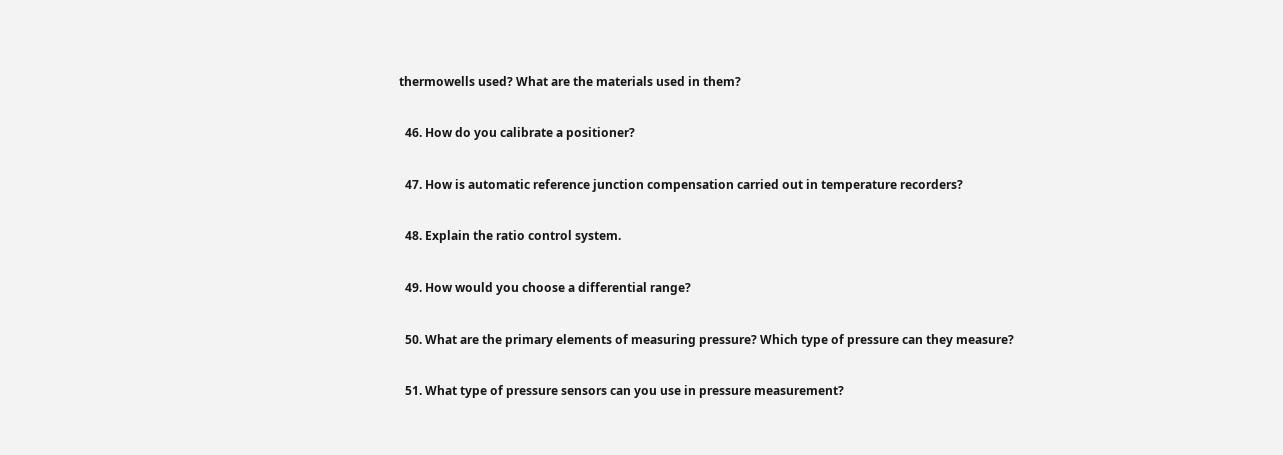thermowells used? What are the materials used in them?

  46. How do you calibrate a positioner?

  47. How is automatic reference junction compensation carried out in temperature recorders?

  48. Explain the ratio control system.

  49. How would you choose a differential range?

  50. What are the primary elements of measuring pressure? Which type of pressure can they measure?

  51. What type of pressure sensors can you use in pressure measurement?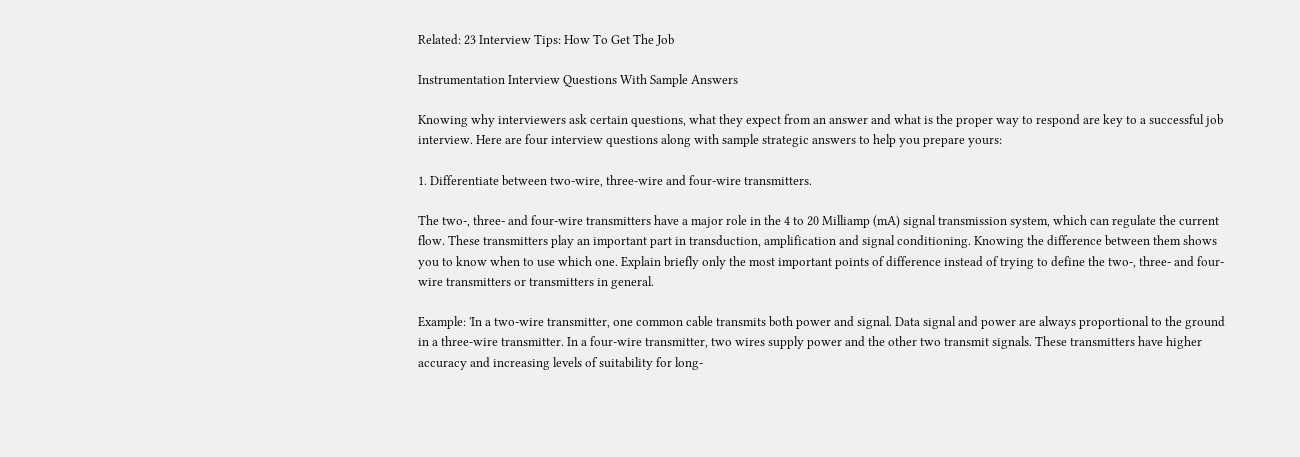Related: 23 Interview Tips: How To Get The Job

Instrumentation Interview Questions With Sample Answers

Knowing why interviewers ask certain questions, what they expect from an answer and what is the proper way to respond are key to a successful job interview. Here are four interview questions along with sample strategic answers to help you prepare yours:

1. Differentiate between two-wire, three-wire and four-wire transmitters.

The two-, three- and four-wire transmitters have a major role in the 4 to 20 Milliamp (mA) signal transmission system, which can regulate the current flow. These transmitters play an important part in transduction, amplification and signal conditioning. Knowing the difference between them shows you to know when to use which one. Explain briefly only the most important points of difference instead of trying to define the two-, three- and four-wire transmitters or transmitters in general.

Example: 'In a two-wire transmitter, one common cable transmits both power and signal. Data signal and power are always proportional to the ground in a three-wire transmitter. In a four-wire transmitter, two wires supply power and the other two transmit signals. These transmitters have higher accuracy and increasing levels of suitability for long-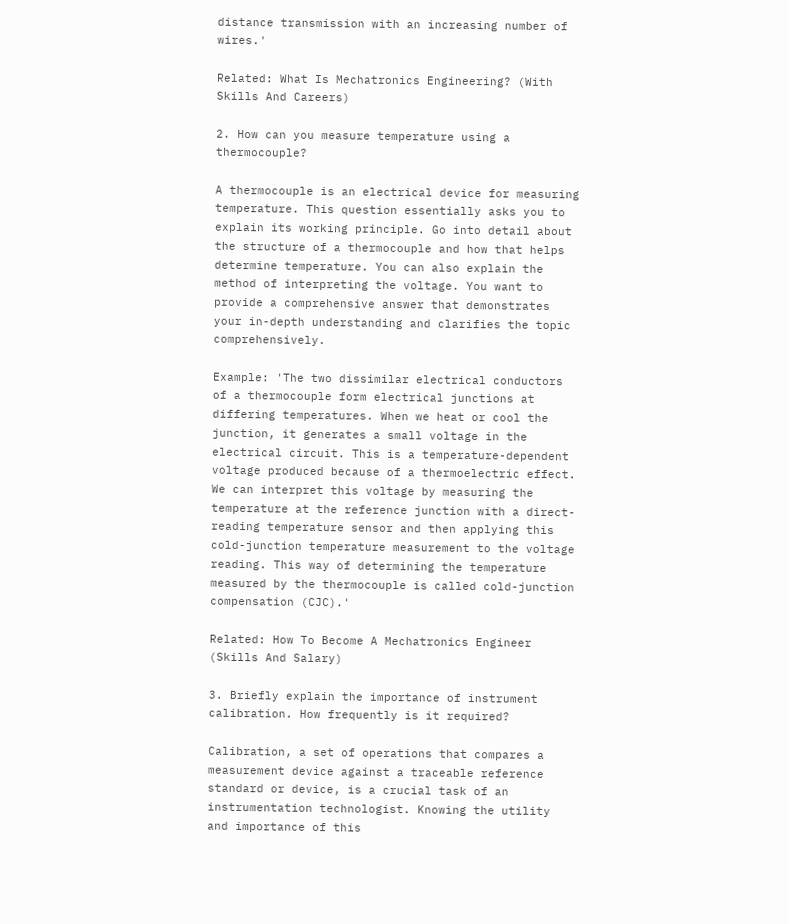distance transmission with an increasing number of wires.'

Related: What Is Mechatronics Engineering? (With Skills And Careers)

2. How can you measure temperature using a thermocouple?

A thermocouple is an electrical device for measuring temperature. This question essentially asks you to explain its working principle. Go into detail about the structure of a thermocouple and how that helps determine temperature. You can also explain the method of interpreting the voltage. You want to provide a comprehensive answer that demonstrates your in-depth understanding and clarifies the topic comprehensively.

Example: 'The two dissimilar electrical conductors of a thermocouple form electrical junctions at differing temperatures. When we heat or cool the junction, it generates a small voltage in the electrical circuit. This is a temperature-dependent voltage produced because of a thermoelectric effect. We can interpret this voltage by measuring the temperature at the reference junction with a direct-reading temperature sensor and then applying this cold-junction temperature measurement to the voltage reading. This way of determining the temperature measured by the thermocouple is called cold-junction compensation (CJC).'

Related: How To Become A Mechatronics Engineer (Skills And Salary)

3. Briefly explain the importance of instrument calibration. How frequently is it required?

Calibration, a set of operations that compares a measurement device against a traceable reference standard or device, is a crucial task of an instrumentation technologist. Knowing the utility and importance of this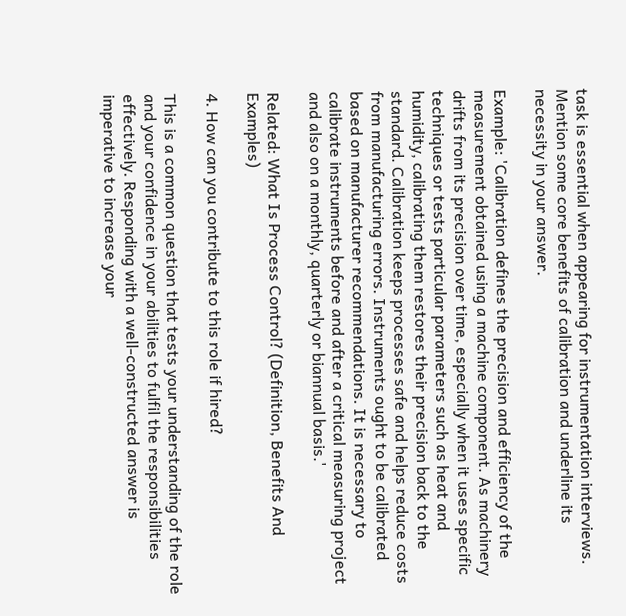task is essential when appearing for instrumentation interviews. Mention some core benefits of calibration and underline its necessity in your answer.

Example: 'Calibration defines the precision and efficiency of the measurement obtained using a machine component. As machinery drifts from its precision over time, especially when it uses specific techniques or tests particular parameters such as heat and humidity, calibrating them restores their precision back to the standard. Calibration keeps processes safe and helps reduce costs from manufacturing errors. Instruments ought to be calibrated based on manufacturer recommendations. It is necessary to calibrate instruments before and after a critical measuring project and also on a monthly, quarterly or biannual basis.'

Related: What Is Process Control? (Definition, Benefits And Examples)

4. How can you contribute to this role if hired?

This is a common question that tests your understanding of the role and your confidence in your abilities to fulfil the responsibilities effectively. Responding with a well-constructed answer is imperative to increase your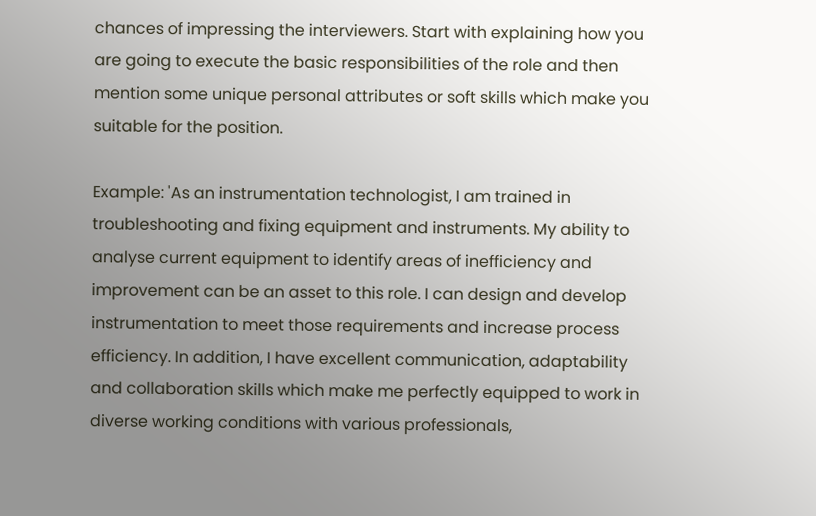chances of impressing the interviewers. Start with explaining how you are going to execute the basic responsibilities of the role and then mention some unique personal attributes or soft skills which make you suitable for the position.

Example: 'As an instrumentation technologist, I am trained in troubleshooting and fixing equipment and instruments. My ability to analyse current equipment to identify areas of inefficiency and improvement can be an asset to this role. I can design and develop instrumentation to meet those requirements and increase process efficiency. In addition, I have excellent communication, adaptability and collaboration skills which make me perfectly equipped to work in diverse working conditions with various professionals,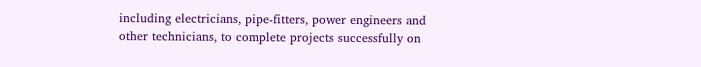including electricians, pipe-fitters, power engineers and other technicians, to complete projects successfully on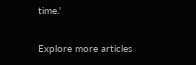time.'

Explore more articles